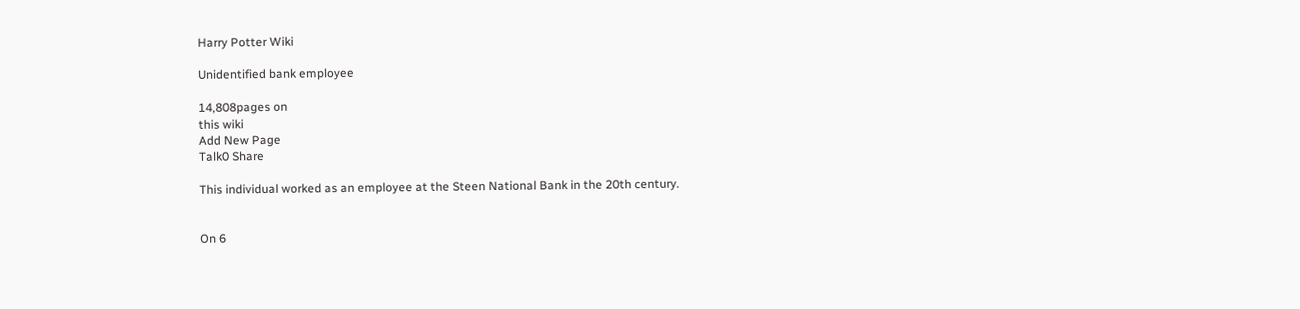Harry Potter Wiki

Unidentified bank employee

14,808pages on
this wiki
Add New Page
Talk0 Share

This individual worked as an employee at the Steen National Bank in the 20th century.


On 6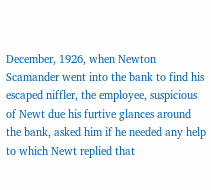December, 1926, when Newton Scamander went into the bank to find his escaped niffler, the employee, suspicious of Newt due his furtive glances around the bank, asked him if he needed any help to which Newt replied that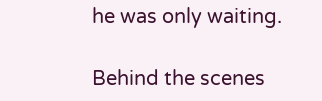he was only waiting.

Behind the scenes